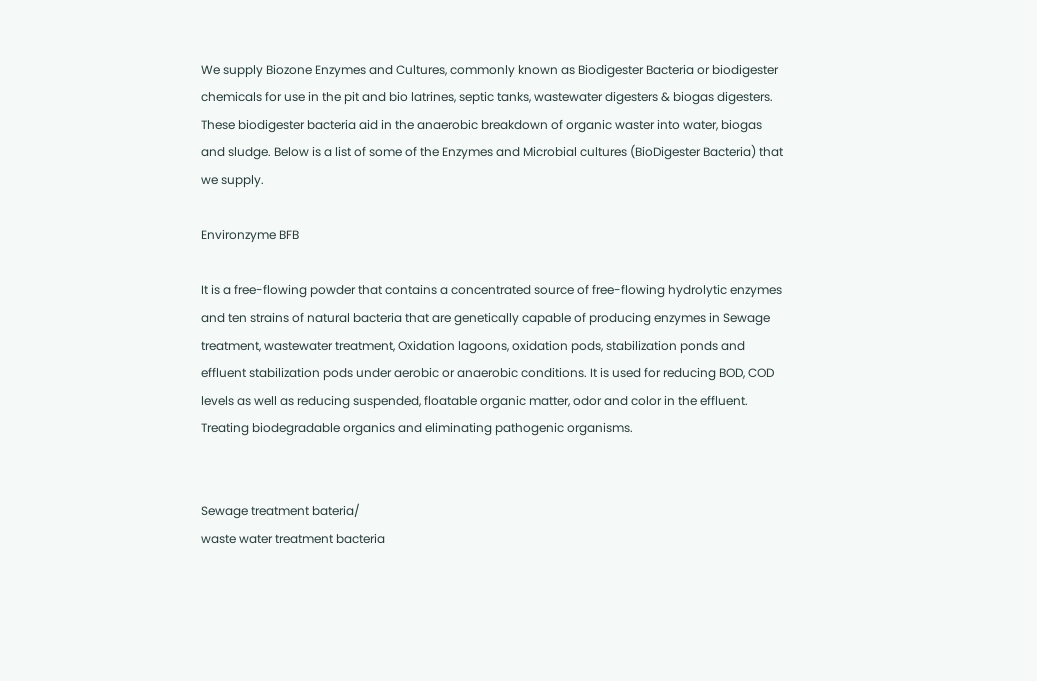We supply Biozone Enzymes and Cultures, commonly known as Biodigester Bacteria or biodigester chemicals for use in the pit and bio latrines, septic tanks, wastewater digesters & biogas digesters. These biodigester bacteria aid in the anaerobic breakdown of organic waster into water, biogas and sludge. Below is a list of some of the Enzymes and Microbial cultures (BioDigester Bacteria) that we supply.

Environzyme BFB

It is a free-flowing powder that contains a concentrated source of free-flowing hydrolytic enzymes and ten strains of natural bacteria that are genetically capable of producing enzymes in Sewage treatment, wastewater treatment, Oxidation lagoons, oxidation pods, stabilization ponds and effluent stabilization pods under aerobic or anaerobic conditions. It is used for reducing BOD, COD levels as well as reducing suspended, floatable organic matter, odor and color in the effluent. Treating biodegradable organics and eliminating pathogenic organisms.


Sewage treatment bateria/
waste water treatment bacteria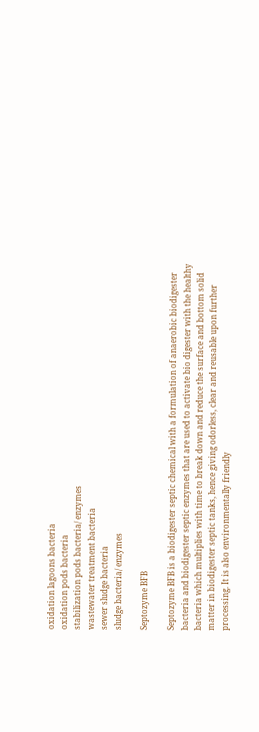oxidation lagoons bacteria
oxidation pods bacteria
stabilization pods bacteria/ enzymes
wastewater treatment bacteria
sewer sludge bacteria
sludge bacteria/ enzymes

Septozyme BFB

Septozyme BFB is a biodigester septic chemical with a formulation of anaerobic biodigester bacteria and biodigester septic enzymes that are used to activate bio digester with the healthy bacteria which multiplies with time to break down and reduce the surface and bottom solid matter in biodigester septic tanks, hence giving odorless, clear and reusable upon further processing. It is also environmentally friendly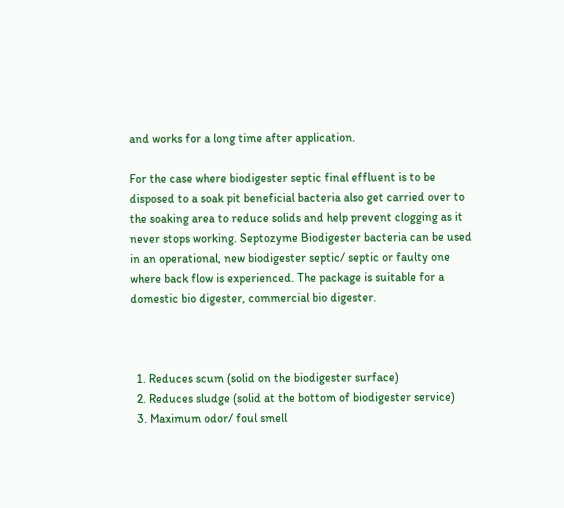and works for a long time after application.

For the case where biodigester septic final effluent is to be disposed to a soak pit beneficial bacteria also get carried over to the soaking area to reduce solids and help prevent clogging as it never stops working. Septozyme Biodigester bacteria can be used in an operational, new biodigester septic/ septic or faulty one where back flow is experienced. The package is suitable for a domestic bio digester, commercial bio digester.



  1. Reduces scum (solid on the biodigester surface)
  2. Reduces sludge (solid at the bottom of biodigester service)
  3. Maximum odor/ foul smell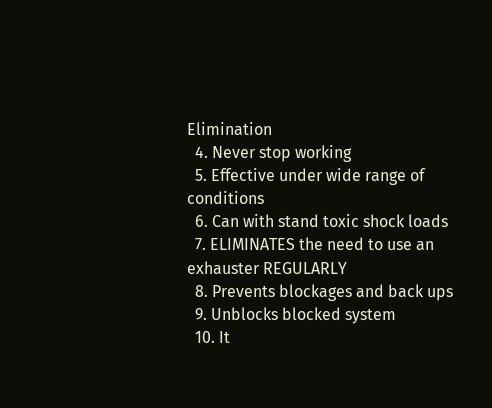Elimination
  4. Never stop working
  5. Effective under wide range of conditions
  6. Can with stand toxic shock loads
  7. ELIMINATES the need to use an exhauster REGULARLY
  8. Prevents blockages and back ups
  9. Unblocks blocked system
  10. It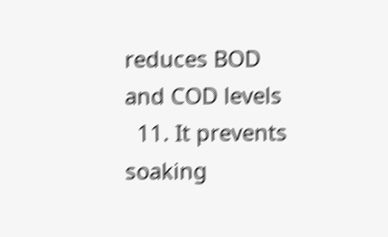reduces BOD and COD levels
  11. It prevents soaking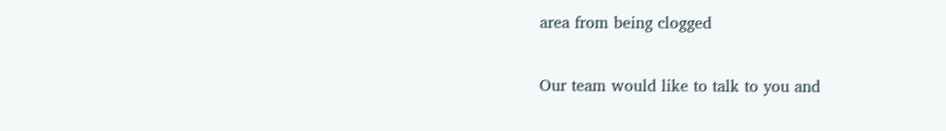area from being clogged


Our team would like to talk to you and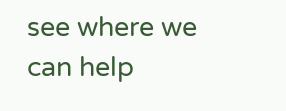see where we can help